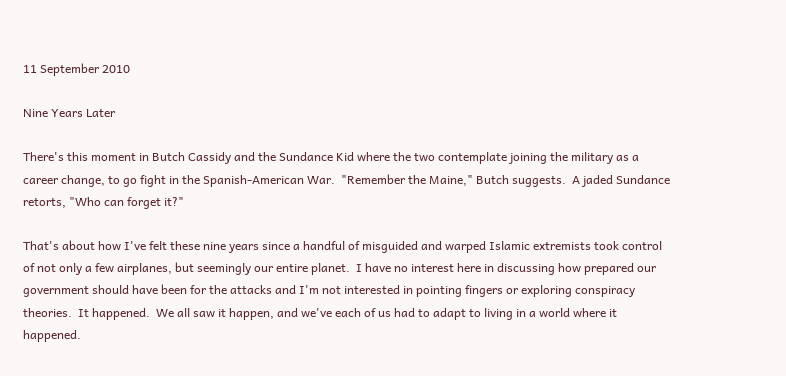11 September 2010

Nine Years Later

There's this moment in Butch Cassidy and the Sundance Kid where the two contemplate joining the military as a career change, to go fight in the Spanish-American War.  "Remember the Maine," Butch suggests.  A jaded Sundance retorts, "Who can forget it?"

That's about how I've felt these nine years since a handful of misguided and warped Islamic extremists took control of not only a few airplanes, but seemingly our entire planet.  I have no interest here in discussing how prepared our government should have been for the attacks and I'm not interested in pointing fingers or exploring conspiracy theories.  It happened.  We all saw it happen, and we've each of us had to adapt to living in a world where it happened.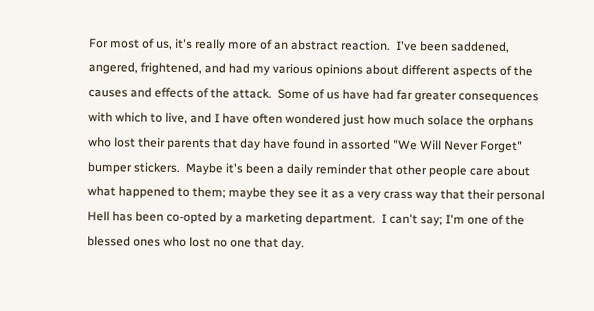For most of us, it's really more of an abstract reaction.  I've been saddened, angered, frightened, and had my various opinions about different aspects of the causes and effects of the attack.  Some of us have had far greater consequences with which to live, and I have often wondered just how much solace the orphans who lost their parents that day have found in assorted "We Will Never Forget" bumper stickers.  Maybe it's been a daily reminder that other people care about what happened to them; maybe they see it as a very crass way that their personal Hell has been co-opted by a marketing department.  I can't say; I'm one of the blessed ones who lost no one that day.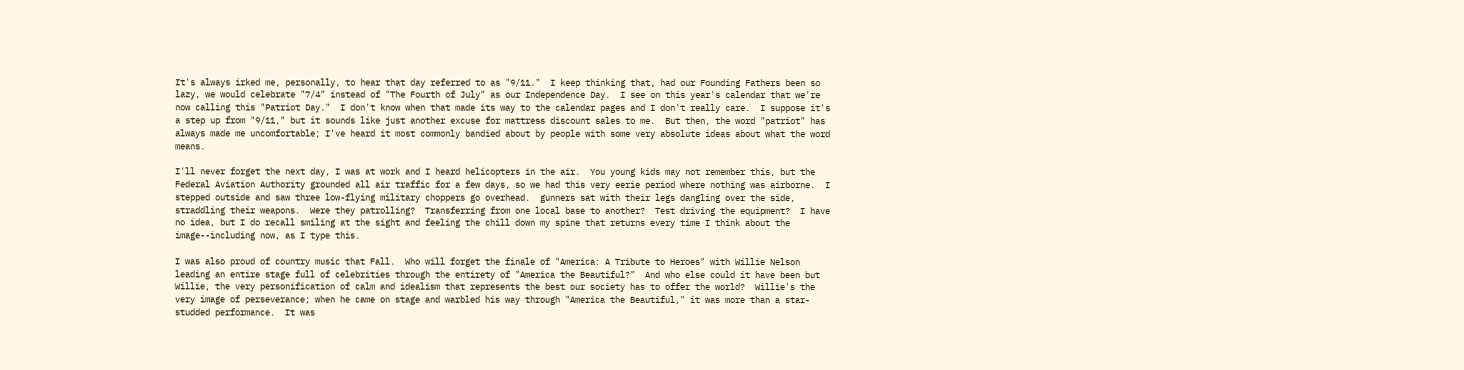It's always irked me, personally, to hear that day referred to as "9/11."  I keep thinking that, had our Founding Fathers been so lazy, we would celebrate "7/4" instead of "The Fourth of July" as our Independence Day.  I see on this year's calendar that we're now calling this "Patriot Day."  I don't know when that made its way to the calendar pages and I don't really care.  I suppose it's a step up from "9/11," but it sounds like just another excuse for mattress discount sales to me.  But then, the word "patriot" has always made me uncomfortable; I've heard it most commonly bandied about by people with some very absolute ideas about what the word means.

I'll never forget the next day, I was at work and I heard helicopters in the air.  You young kids may not remember this, but the Federal Aviation Authority grounded all air traffic for a few days, so we had this very eerie period where nothing was airborne.  I stepped outside and saw three low-flying military choppers go overhead.  gunners sat with their legs dangling over the side, straddling their weapons.  Were they patrolling?  Transferring from one local base to another?  Test driving the equipment?  I have no idea, but I do recall smiling at the sight and feeling the chill down my spine that returns every time I think about the image--including now, as I type this.

I was also proud of country music that Fall.  Who will forget the finale of "America: A Tribute to Heroes" with Willie Nelson leading an entire stage full of celebrities through the entirety of "America the Beautiful?"  And who else could it have been but Willie, the very personification of calm and idealism that represents the best our society has to offer the world?  Willie's the very image of perseverance; when he came on stage and warbled his way through "America the Beautiful," it was more than a star-studded performance.  It was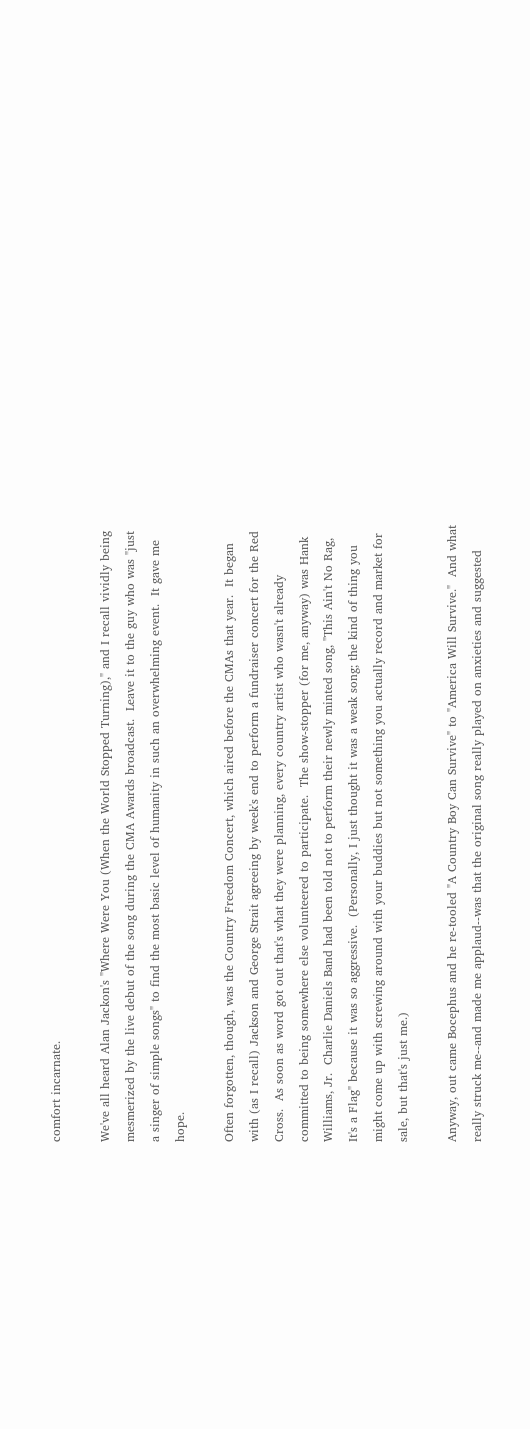comfort incarnate.

We've all heard Alan Jackon's "Where Were You (When the World Stopped Turning)," and I recall vividly being mesmerized by the live debut of the song during the CMA Awards broadcast.  Leave it to the guy who was "just a singer of simple songs" to find the most basic level of humanity in such an overwhelming event.  It gave me hope.

Often forgotten, though, was the Country Freedom Concert, which aired before the CMAs that year.  It began with (as I recall) Jackson and George Strait agreeing by week's end to perform a fundraiser concert for the Red Cross.  As soon as word got out that's what they were planning, every country artist who wasn't already committed to being somewhere else volunteered to participate.  The show-stopper (for me, anyway) was Hank Williams, Jr.  Charlie Daniels Band had been told not to perform their newly minted song, "This Ain't No Rag, It's a Flag" because it was so aggressive.  (Personally, I just thought it was a weak song; the kind of thing you might come up with screwing around with your buddies but not something you actually record and market for sale, but that's just me.)

Anyway, out came Bocephus and he re-tooled "A Country Boy Can Survive" to "America Will Survive."  And what really struck me--and made me applaud--was that the original song really played on anxieties and suggested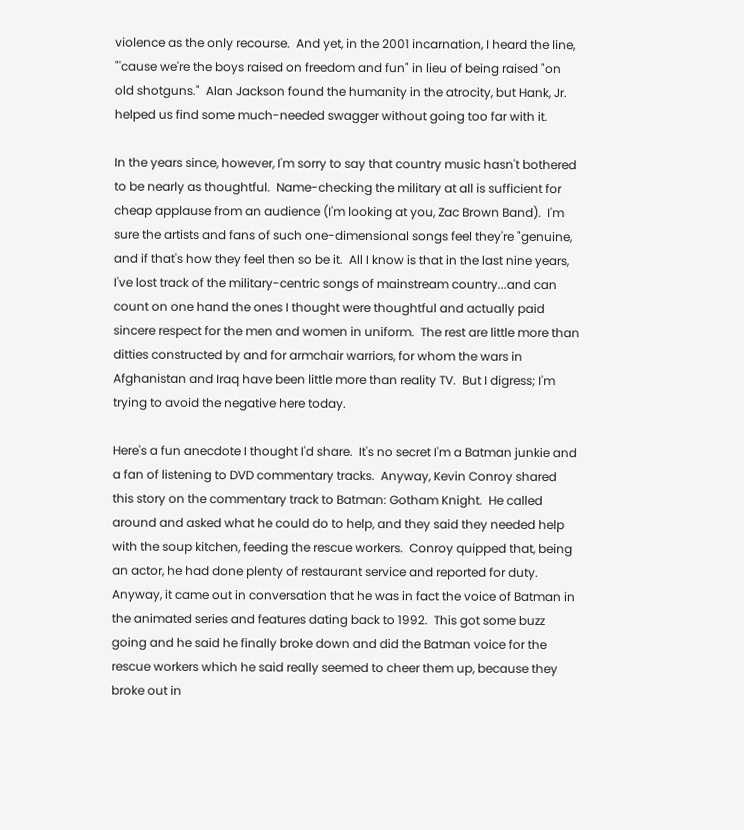violence as the only recourse.  And yet, in the 2001 incarnation, I heard the line, "'cause we're the boys raised on freedom and fun" in lieu of being raised "on old shotguns."  Alan Jackson found the humanity in the atrocity, but Hank, Jr. helped us find some much-needed swagger without going too far with it.

In the years since, however, I'm sorry to say that country music hasn't bothered to be nearly as thoughtful.  Name-checking the military at all is sufficient for cheap applause from an audience (I'm looking at you, Zac Brown Band).  I'm sure the artists and fans of such one-dimensional songs feel they're "genuine, and if that's how they feel then so be it.  All I know is that in the last nine years, I've lost track of the military-centric songs of mainstream country...and can count on one hand the ones I thought were thoughtful and actually paid sincere respect for the men and women in uniform.  The rest are little more than ditties constructed by and for armchair warriors, for whom the wars in Afghanistan and Iraq have been little more than reality TV.  But I digress; I'm trying to avoid the negative here today.

Here's a fun anecdote I thought I'd share.  It's no secret I'm a Batman junkie and a fan of listening to DVD commentary tracks.  Anyway, Kevin Conroy shared this story on the commentary track to Batman: Gotham Knight.  He called around and asked what he could do to help, and they said they needed help with the soup kitchen, feeding the rescue workers.  Conroy quipped that, being an actor, he had done plenty of restaurant service and reported for duty.  Anyway, it came out in conversation that he was in fact the voice of Batman in the animated series and features dating back to 1992.  This got some buzz going and he said he finally broke down and did the Batman voice for the rescue workers which he said really seemed to cheer them up, because they broke out in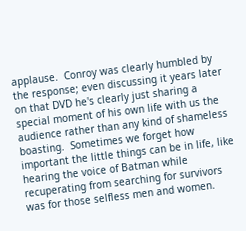applause.  Conroy was clearly humbled by the response; even discussing it years later on that DVD he's clearly just sharing a special moment of his own life with us the audience rather than any kind of shameless boasting.  Sometimes we forget how important the little things can be in life, like hearing the voice of Batman while recuperating from searching for survivors was for those selfless men and women.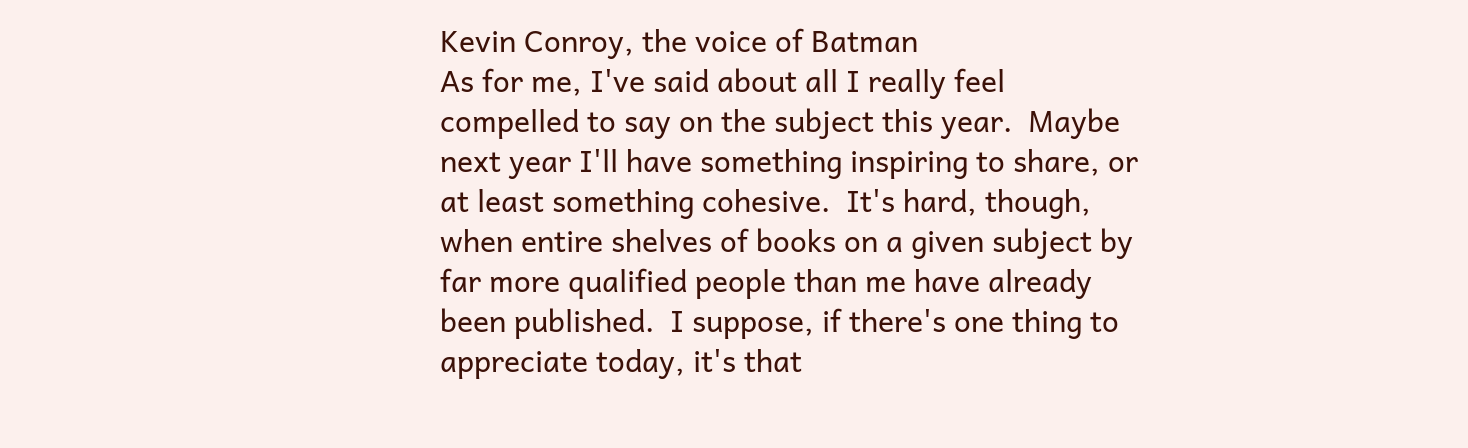Kevin Conroy, the voice of Batman
As for me, I've said about all I really feel compelled to say on the subject this year.  Maybe next year I'll have something inspiring to share, or at least something cohesive.  It's hard, though, when entire shelves of books on a given subject by far more qualified people than me have already been published.  I suppose, if there's one thing to appreciate today, it's that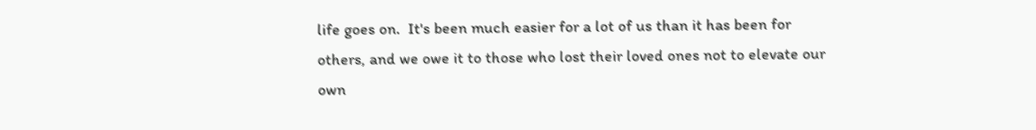life goes on.  It's been much easier for a lot of us than it has been for others, and we owe it to those who lost their loved ones not to elevate our own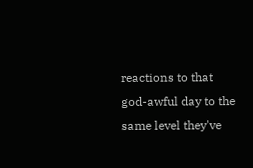reactions to that god-awful day to the same level they've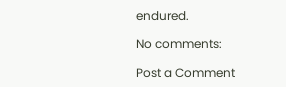endured.

No comments:

Post a Comment